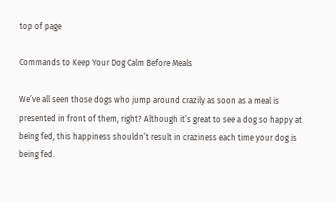top of page

Commands to Keep Your Dog Calm Before Meals

We’ve all seen those dogs who jump around crazily as soon as a meal is presented in front of them, right? Although it’s great to see a dog so happy at being fed, this happiness shouldn’t result in craziness each time your dog is being fed.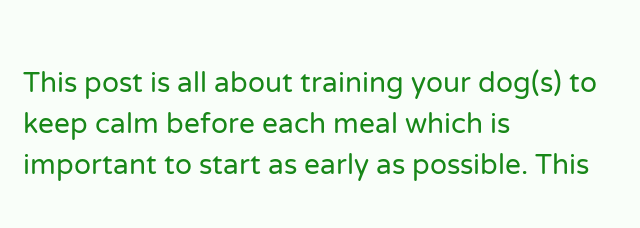This post is all about training your dog(s) to keep calm before each meal which is important to start as early as possible. This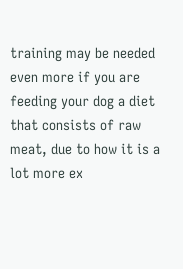training may be needed even more if you are feeding your dog a diet that consists of raw meat, due to how it is a lot more ex